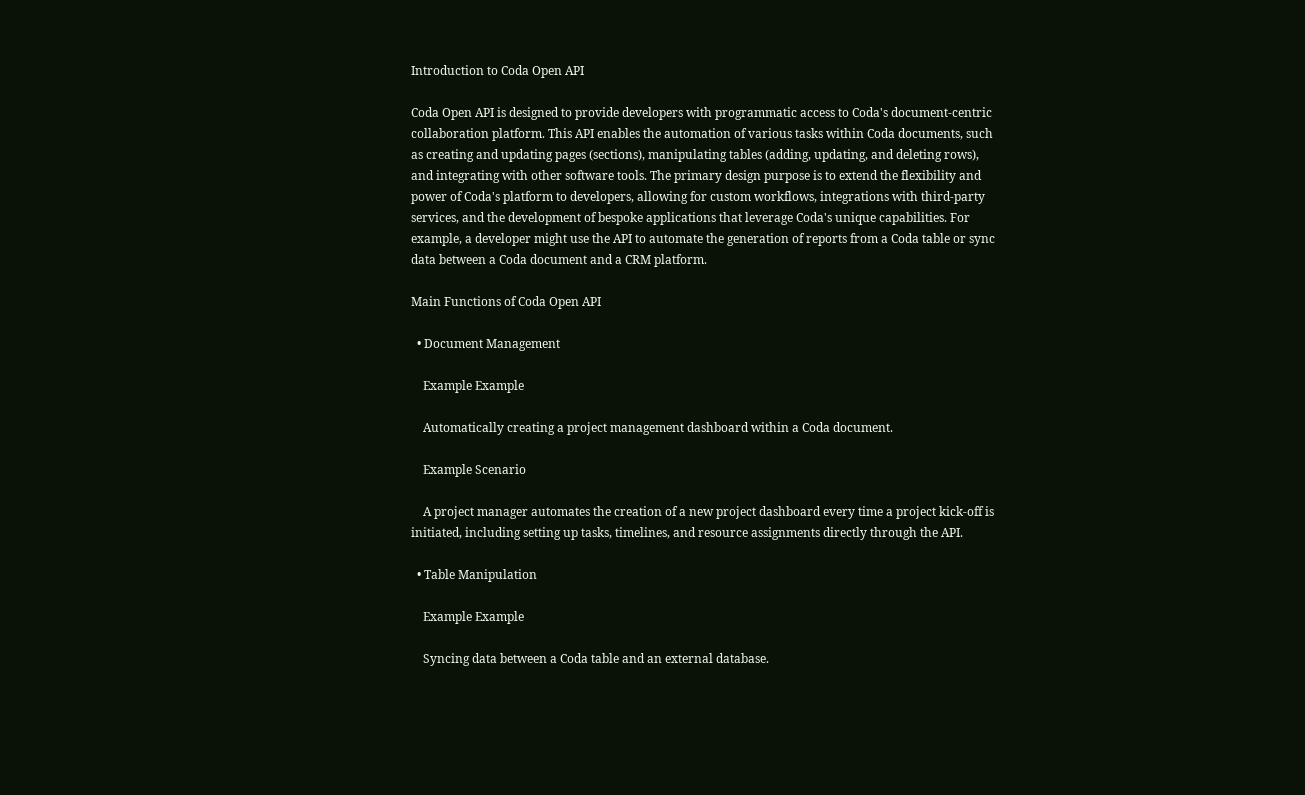Introduction to Coda Open API

Coda Open API is designed to provide developers with programmatic access to Coda's document-centric collaboration platform. This API enables the automation of various tasks within Coda documents, such as creating and updating pages (sections), manipulating tables (adding, updating, and deleting rows), and integrating with other software tools. The primary design purpose is to extend the flexibility and power of Coda's platform to developers, allowing for custom workflows, integrations with third-party services, and the development of bespoke applications that leverage Coda's unique capabilities. For example, a developer might use the API to automate the generation of reports from a Coda table or sync data between a Coda document and a CRM platform.

Main Functions of Coda Open API

  • Document Management

    Example Example

    Automatically creating a project management dashboard within a Coda document.

    Example Scenario

    A project manager automates the creation of a new project dashboard every time a project kick-off is initiated, including setting up tasks, timelines, and resource assignments directly through the API.

  • Table Manipulation

    Example Example

    Syncing data between a Coda table and an external database.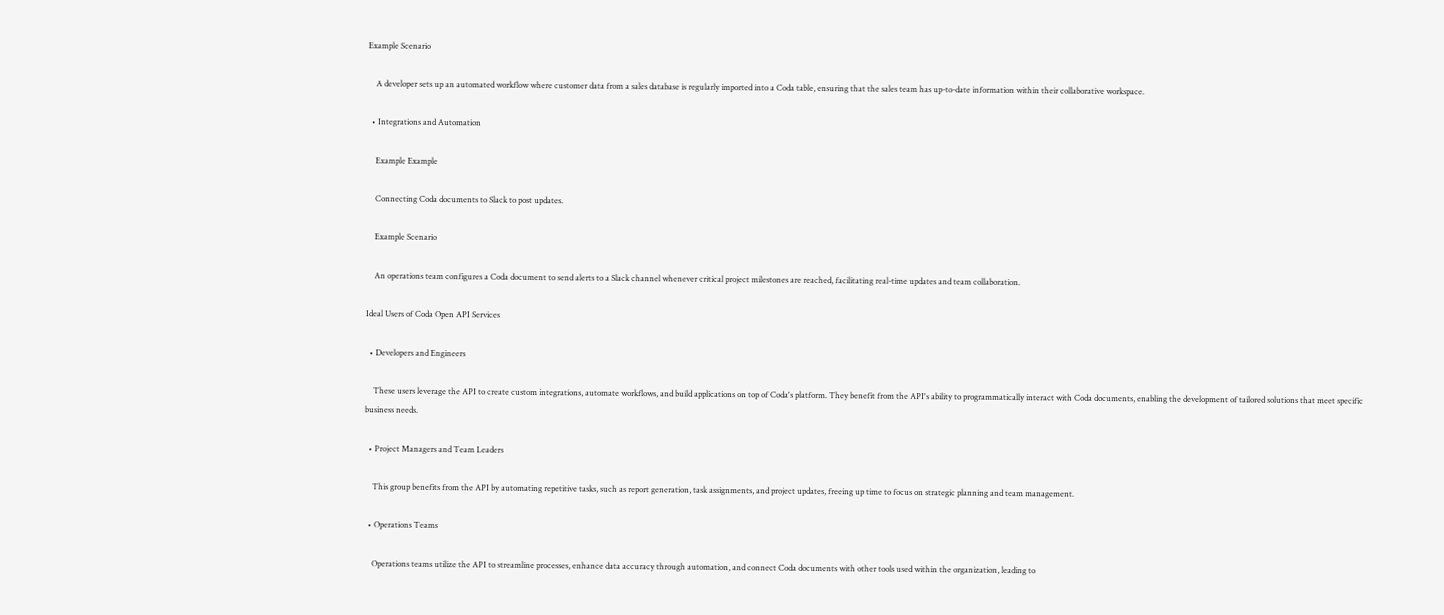Example Scenario

    A developer sets up an automated workflow where customer data from a sales database is regularly imported into a Coda table, ensuring that the sales team has up-to-date information within their collaborative workspace.

  • Integrations and Automation

    Example Example

    Connecting Coda documents to Slack to post updates.

    Example Scenario

    An operations team configures a Coda document to send alerts to a Slack channel whenever critical project milestones are reached, facilitating real-time updates and team collaboration.

Ideal Users of Coda Open API Services

  • Developers and Engineers

    These users leverage the API to create custom integrations, automate workflows, and build applications on top of Coda's platform. They benefit from the API's ability to programmatically interact with Coda documents, enabling the development of tailored solutions that meet specific business needs.

  • Project Managers and Team Leaders

    This group benefits from the API by automating repetitive tasks, such as report generation, task assignments, and project updates, freeing up time to focus on strategic planning and team management.

  • Operations Teams

    Operations teams utilize the API to streamline processes, enhance data accuracy through automation, and connect Coda documents with other tools used within the organization, leading to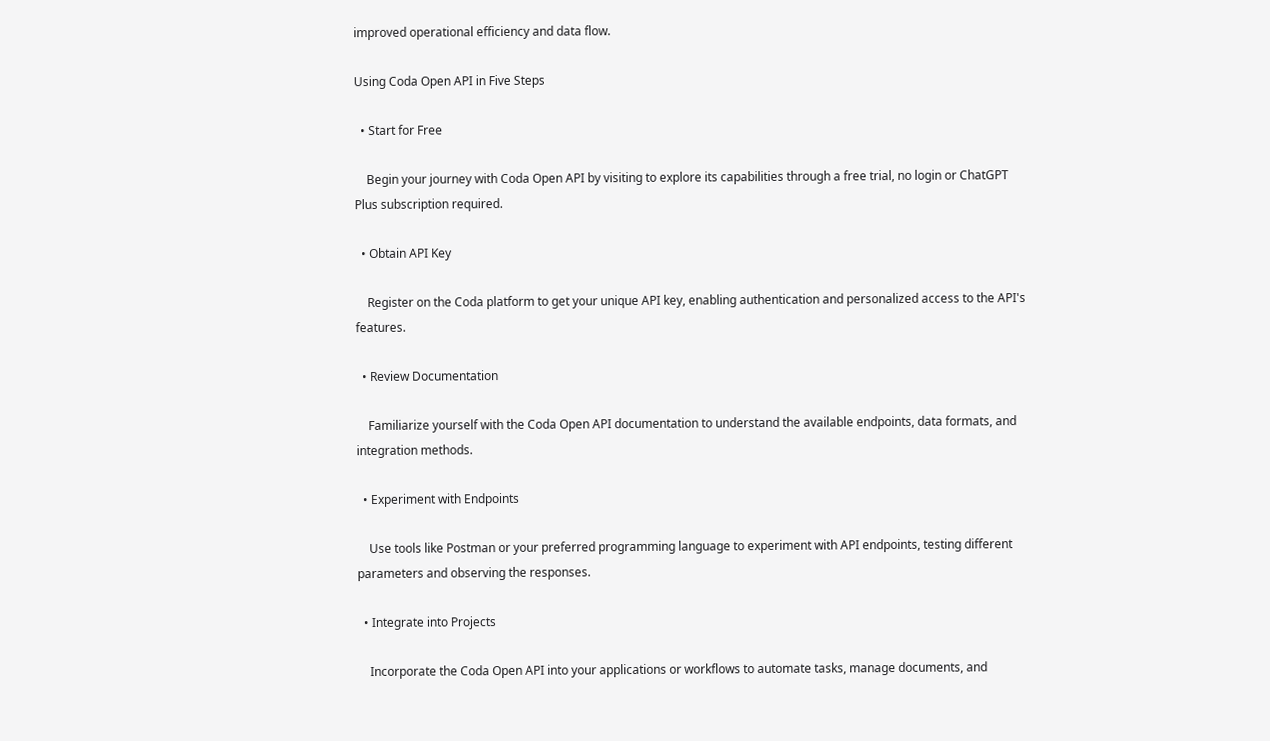improved operational efficiency and data flow.

Using Coda Open API in Five Steps

  • Start for Free

    Begin your journey with Coda Open API by visiting to explore its capabilities through a free trial, no login or ChatGPT Plus subscription required.

  • Obtain API Key

    Register on the Coda platform to get your unique API key, enabling authentication and personalized access to the API's features.

  • Review Documentation

    Familiarize yourself with the Coda Open API documentation to understand the available endpoints, data formats, and integration methods.

  • Experiment with Endpoints

    Use tools like Postman or your preferred programming language to experiment with API endpoints, testing different parameters and observing the responses.

  • Integrate into Projects

    Incorporate the Coda Open API into your applications or workflows to automate tasks, manage documents, and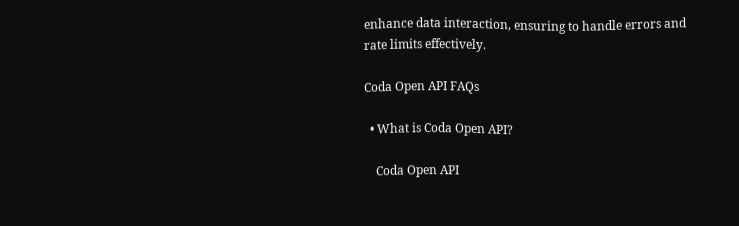enhance data interaction, ensuring to handle errors and rate limits effectively.

Coda Open API FAQs

  • What is Coda Open API?

    Coda Open API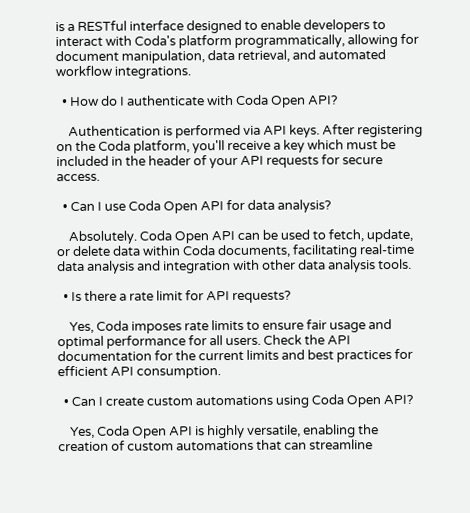is a RESTful interface designed to enable developers to interact with Coda's platform programmatically, allowing for document manipulation, data retrieval, and automated workflow integrations.

  • How do I authenticate with Coda Open API?

    Authentication is performed via API keys. After registering on the Coda platform, you'll receive a key which must be included in the header of your API requests for secure access.

  • Can I use Coda Open API for data analysis?

    Absolutely. Coda Open API can be used to fetch, update, or delete data within Coda documents, facilitating real-time data analysis and integration with other data analysis tools.

  • Is there a rate limit for API requests?

    Yes, Coda imposes rate limits to ensure fair usage and optimal performance for all users. Check the API documentation for the current limits and best practices for efficient API consumption.

  • Can I create custom automations using Coda Open API?

    Yes, Coda Open API is highly versatile, enabling the creation of custom automations that can streamline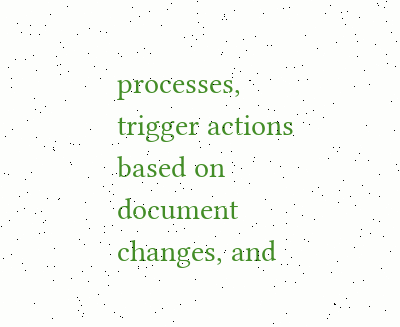processes, trigger actions based on document changes, and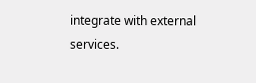integrate with external services.